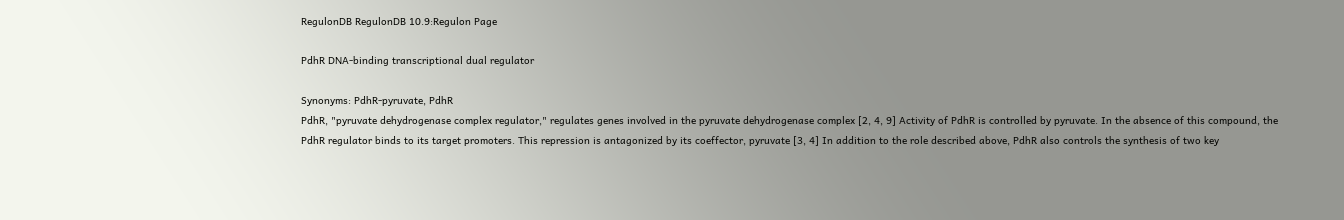RegulonDB RegulonDB 10.9:Regulon Page

PdhR DNA-binding transcriptional dual regulator

Synonyms: PdhR-pyruvate, PdhR
PdhR, "pyruvate dehydrogenase complex regulator," regulates genes involved in the pyruvate dehydrogenase complex [2, 4, 9] Activity of PdhR is controlled by pyruvate. In the absence of this compound, the PdhR regulator binds to its target promoters. This repression is antagonized by its coeffector, pyruvate [3, 4] In addition to the role described above, PdhR also controls the synthesis of two key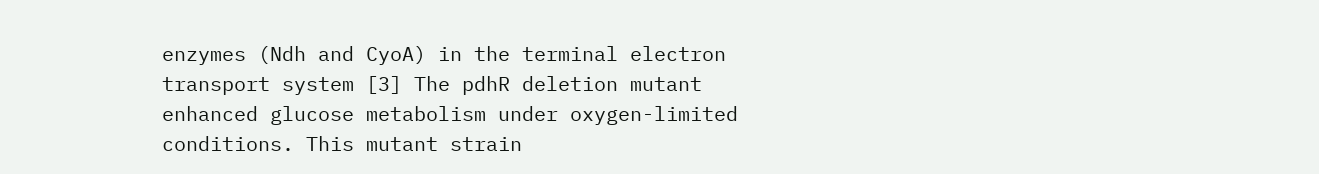enzymes (Ndh and CyoA) in the terminal electron transport system [3] The pdhR deletion mutant enhanced glucose metabolism under oxygen-limited conditions. This mutant strain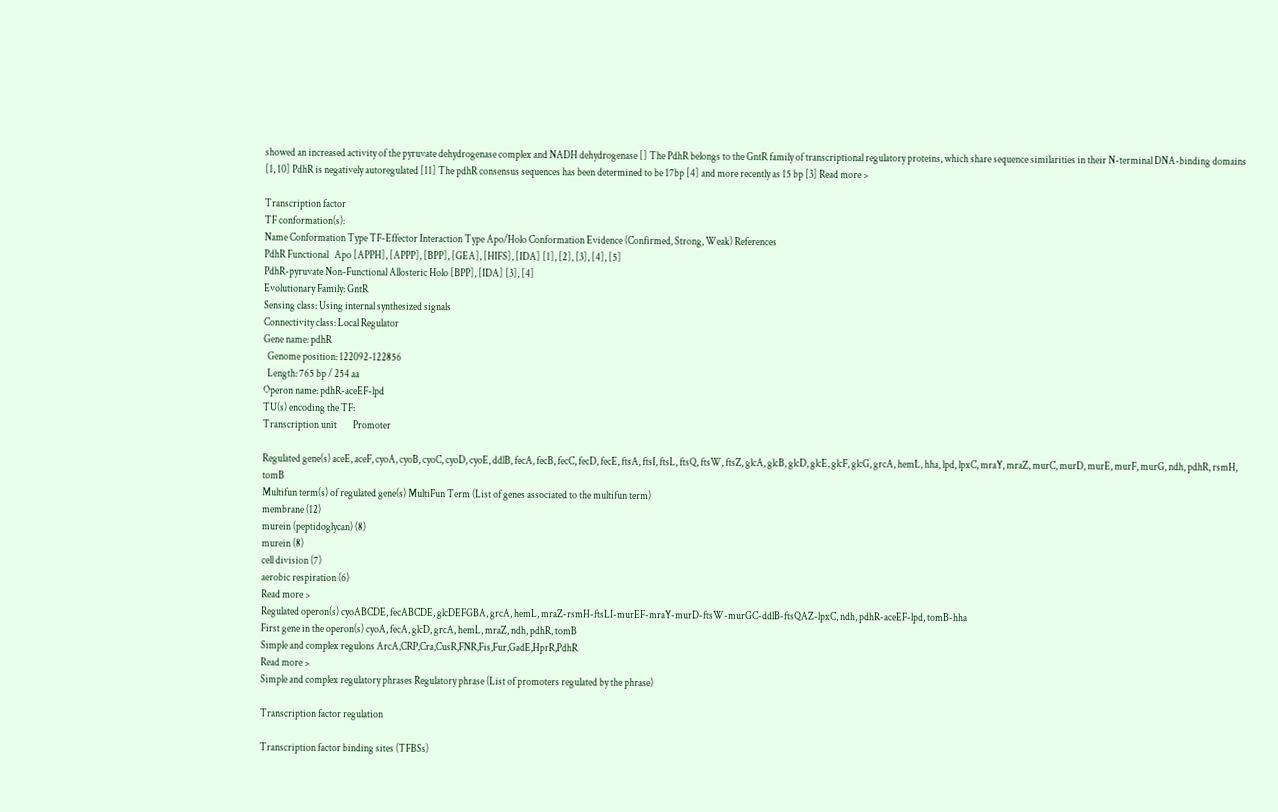showed an increased activity of the pyruvate dehydrogenase complex and NADH dehydrogenase [] The PdhR belongs to the GntR family of transcriptional regulatory proteins, which share sequence similarities in their N-terminal DNA-binding domains [1, 10] PdhR is negatively autoregulated [11] The pdhR consensus sequences has been determined to be 17bp [4] and more recently as 15 bp [3] Read more >

Transcription factor
TF conformation(s):
Name Conformation Type TF-Effector Interaction Type Apo/Holo Conformation Evidence (Confirmed, Strong, Weak) References
PdhR Functional   Apo [APPH], [APPP], [BPP], [GEA], [HIFS], [IDA] [1], [2], [3], [4], [5]
PdhR-pyruvate Non-Functional Allosteric Holo [BPP], [IDA] [3], [4]
Evolutionary Family: GntR
Sensing class: Using internal synthesized signals
Connectivity class: Local Regulator
Gene name: pdhR
  Genome position: 122092-122856
  Length: 765 bp / 254 aa
Operon name: pdhR-aceEF-lpd
TU(s) encoding the TF:
Transcription unit        Promoter

Regulated gene(s) aceE, aceF, cyoA, cyoB, cyoC, cyoD, cyoE, ddlB, fecA, fecB, fecC, fecD, fecE, ftsA, ftsI, ftsL, ftsQ, ftsW, ftsZ, glcA, glcB, glcD, glcE, glcF, glcG, grcA, hemL, hha, lpd, lpxC, mraY, mraZ, murC, murD, murE, murF, murG, ndh, pdhR, rsmH, tomB
Multifun term(s) of regulated gene(s) MultiFun Term (List of genes associated to the multifun term)
membrane (12)
murein (peptidoglycan) (8)
murein (8)
cell division (7)
aerobic respiration (6)
Read more >
Regulated operon(s) cyoABCDE, fecABCDE, glcDEFGBA, grcA, hemL, mraZ-rsmH-ftsLI-murEF-mraY-murD-ftsW-murGC-ddlB-ftsQAZ-lpxC, ndh, pdhR-aceEF-lpd, tomB-hha
First gene in the operon(s) cyoA, fecA, glcD, grcA, hemL, mraZ, ndh, pdhR, tomB
Simple and complex regulons ArcA,CRP,Cra,CusR,FNR,Fis,Fur,GadE,HprR,PdhR
Read more >
Simple and complex regulatory phrases Regulatory phrase (List of promoters regulated by the phrase)

Transcription factor regulation

Transcription factor binding sites (TFBSs)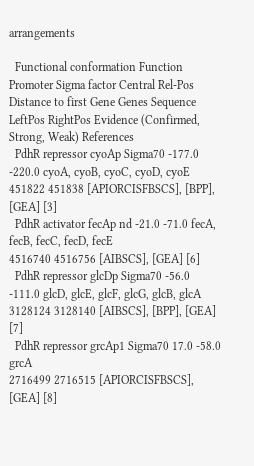arrangements

  Functional conformation Function Promoter Sigma factor Central Rel-Pos Distance to first Gene Genes Sequence LeftPos RightPos Evidence (Confirmed, Strong, Weak) References
  PdhR repressor cyoAp Sigma70 -177.0 -220.0 cyoA, cyoB, cyoC, cyoD, cyoE
451822 451838 [APIORCISFBSCS], [BPP], [GEA] [3]
  PdhR activator fecAp nd -21.0 -71.0 fecA, fecB, fecC, fecD, fecE
4516740 4516756 [AIBSCS], [GEA] [6]
  PdhR repressor glcDp Sigma70 -56.0 -111.0 glcD, glcE, glcF, glcG, glcB, glcA
3128124 3128140 [AIBSCS], [BPP], [GEA] [7]
  PdhR repressor grcAp1 Sigma70 17.0 -58.0 grcA
2716499 2716515 [APIORCISFBSCS], [GEA] [8]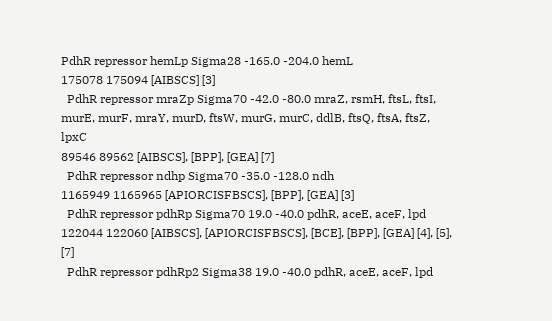PdhR repressor hemLp Sigma28 -165.0 -204.0 hemL
175078 175094 [AIBSCS] [3]
  PdhR repressor mraZp Sigma70 -42.0 -80.0 mraZ, rsmH, ftsL, ftsI, murE, murF, mraY, murD, ftsW, murG, murC, ddlB, ftsQ, ftsA, ftsZ, lpxC
89546 89562 [AIBSCS], [BPP], [GEA] [7]
  PdhR repressor ndhp Sigma70 -35.0 -128.0 ndh
1165949 1165965 [APIORCISFBSCS], [BPP], [GEA] [3]
  PdhR repressor pdhRp Sigma70 19.0 -40.0 pdhR, aceE, aceF, lpd
122044 122060 [AIBSCS], [APIORCISFBSCS], [BCE], [BPP], [GEA] [4], [5], [7]
  PdhR repressor pdhRp2 Sigma38 19.0 -40.0 pdhR, aceE, aceF, lpd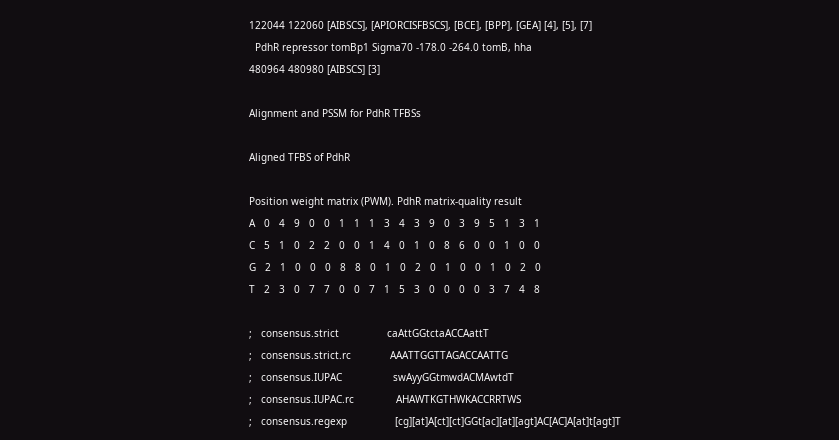122044 122060 [AIBSCS], [APIORCISFBSCS], [BCE], [BPP], [GEA] [4], [5], [7]
  PdhR repressor tomBp1 Sigma70 -178.0 -264.0 tomB, hha
480964 480980 [AIBSCS] [3]

Alignment and PSSM for PdhR TFBSs

Aligned TFBS of PdhR

Position weight matrix (PWM). PdhR matrix-quality result
A   0   4   9   0   0   1   1   1   3   4   3   9   0   3   9   5   1   3   1
C   5   1   0   2   2   0   0   1   4   0   1   0   8   6   0   0   1   0   0
G   2   1   0   0   0   8   8   0   1   0   2   0   1   0   0   1   0   2   0
T   2   3   0   7   7   0   0   7   1   5   3   0   0   0   0   3   7   4   8

;   consensus.strict                caAttGGtctaACCAattT
;   consensus.strict.rc             AAATTGGTTAGACCAATTG
;   consensus.IUPAC                 swAyyGGtmwdACMAwtdT
;   consensus.IUPAC.rc              AHAWTKGTHWKACCRRTWS
;   consensus.regexp                [cg][at]A[ct][ct]GGt[ac][at][agt]AC[AC]A[at]t[agt]T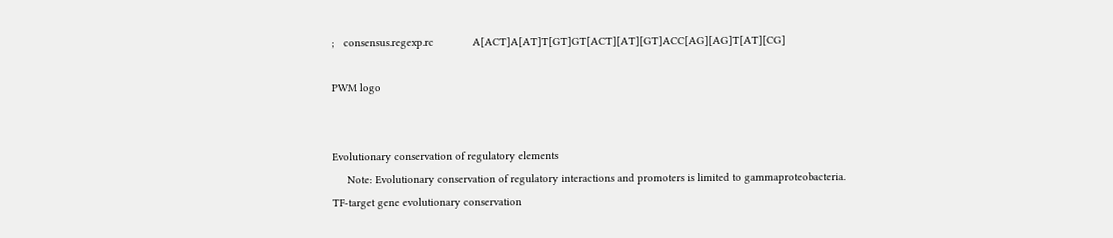;   consensus.regexp.rc             A[ACT]A[AT]T[GT]GT[ACT][AT][GT]ACC[AG][AG]T[AT][CG]

PWM logo


Evolutionary conservation of regulatory elements
     Note: Evolutionary conservation of regulatory interactions and promoters is limited to gammaproteobacteria.
TF-target gene evolutionary conservation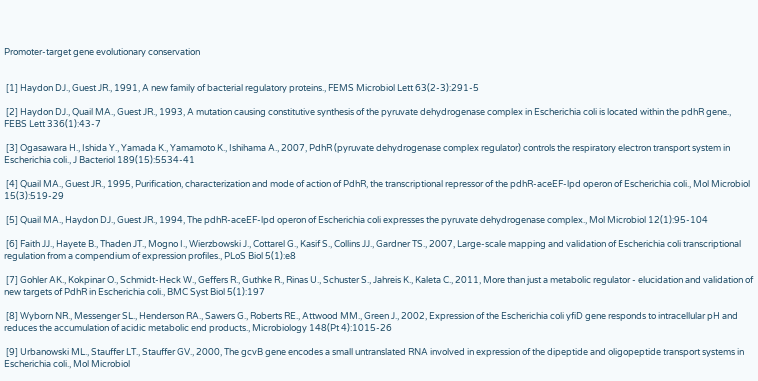Promoter-target gene evolutionary conservation


 [1] Haydon DJ., Guest JR., 1991, A new family of bacterial regulatory proteins., FEMS Microbiol Lett 63(2-3):291-5

 [2] Haydon DJ., Quail MA., Guest JR., 1993, A mutation causing constitutive synthesis of the pyruvate dehydrogenase complex in Escherichia coli is located within the pdhR gene., FEBS Lett 336(1):43-7

 [3] Ogasawara H., Ishida Y., Yamada K., Yamamoto K., Ishihama A., 2007, PdhR (pyruvate dehydrogenase complex regulator) controls the respiratory electron transport system in Escherichia coli., J Bacteriol 189(15):5534-41

 [4] Quail MA., Guest JR., 1995, Purification, characterization and mode of action of PdhR, the transcriptional repressor of the pdhR-aceEF-lpd operon of Escherichia coli., Mol Microbiol 15(3):519-29

 [5] Quail MA., Haydon DJ., Guest JR., 1994, The pdhR-aceEF-lpd operon of Escherichia coli expresses the pyruvate dehydrogenase complex., Mol Microbiol 12(1):95-104

 [6] Faith JJ., Hayete B., Thaden JT., Mogno I., Wierzbowski J., Cottarel G., Kasif S., Collins JJ., Gardner TS., 2007, Large-scale mapping and validation of Escherichia coli transcriptional regulation from a compendium of expression profiles., PLoS Biol 5(1):e8

 [7] Gohler AK., Kokpinar O., Schmidt-Heck W., Geffers R., Guthke R., Rinas U., Schuster S., Jahreis K., Kaleta C., 2011, More than just a metabolic regulator - elucidation and validation of new targets of PdhR in Escherichia coli., BMC Syst Biol 5(1):197

 [8] Wyborn NR., Messenger SL., Henderson RA., Sawers G., Roberts RE., Attwood MM., Green J., 2002, Expression of the Escherichia coli yfiD gene responds to intracellular pH and reduces the accumulation of acidic metabolic end products., Microbiology 148(Pt 4):1015-26

 [9] Urbanowski ML., Stauffer LT., Stauffer GV., 2000, The gcvB gene encodes a small untranslated RNA involved in expression of the dipeptide and oligopeptide transport systems in Escherichia coli., Mol Microbiol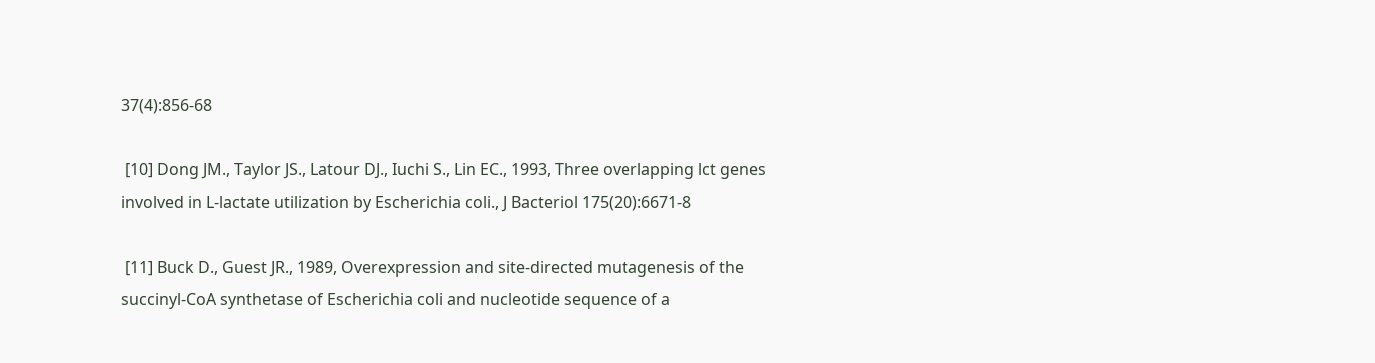37(4):856-68

 [10] Dong JM., Taylor JS., Latour DJ., Iuchi S., Lin EC., 1993, Three overlapping lct genes involved in L-lactate utilization by Escherichia coli., J Bacteriol 175(20):6671-8

 [11] Buck D., Guest JR., 1989, Overexpression and site-directed mutagenesis of the succinyl-CoA synthetase of Escherichia coli and nucleotide sequence of a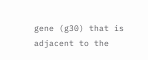gene (g30) that is adjacent to the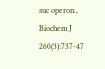suc operon., Biochem J 260(3):737-47